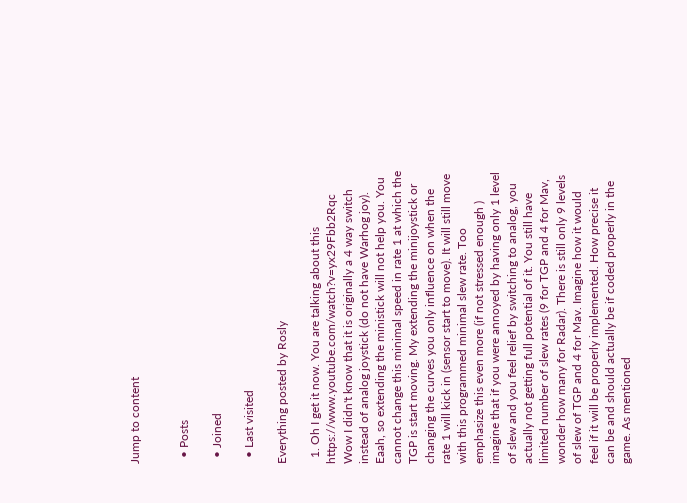Jump to content


  • Posts

  • Joined

  • Last visited

Everything posted by Rosly

  1. Oh I get it now. You are talking about this https://www.youtube.com/watch?v=yx29Fbb2Rqc Wow I didn't know that it is originally a 4 way switch instead of analog joystick (do not have Warhog joy). Eaah, so extending the ministick will not help you. You cannot change this minimal speed in rate 1 at which the TGP is start moving. My extending the minijoystick or changing the curves you only influence on when the rate 1 will kick in (sensor start to move). It will still move with this programmed minimal slew rate. Too emphasize this even more (if not stressed enough ) imagine that if you were annoyed by having only 1 level of slew and you feel relief by switching to analog, you actually not getting full potential of it. You still have limited number of slew rates (9 for TGP and 4 for Mav, wonder how many for Radar). There is still only 9 levels of slew of TGP and 4 for Mav. Imagine how it would feel if it will be properly implemented. How precise it can be and should actually be if coded properly in the game. As mentioned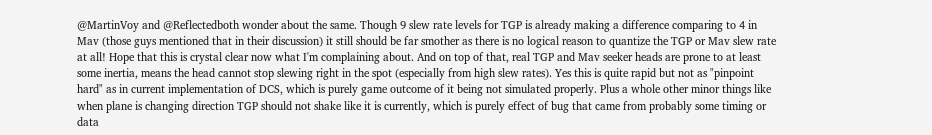@MartinVoy and @Reflectedboth wonder about the same. Though 9 slew rate levels for TGP is already making a difference comparing to 4 in Mav (those guys mentioned that in their discussion) it still should be far smother as there is no logical reason to quantize the TGP or Mav slew rate at all! Hope that this is crystal clear now what I'm complaining about. And on top of that, real TGP and Mav seeker heads are prone to at least some inertia, means the head cannot stop slewing right in the spot (especially from high slew rates). Yes this is quite rapid but not as "pinpoint hard" as in current implementation of DCS, which is purely game outcome of it being not simulated properly. Plus a whole other minor things like when plane is changing direction TGP should not shake like it is currently, which is purely effect of bug that came from probably some timing or data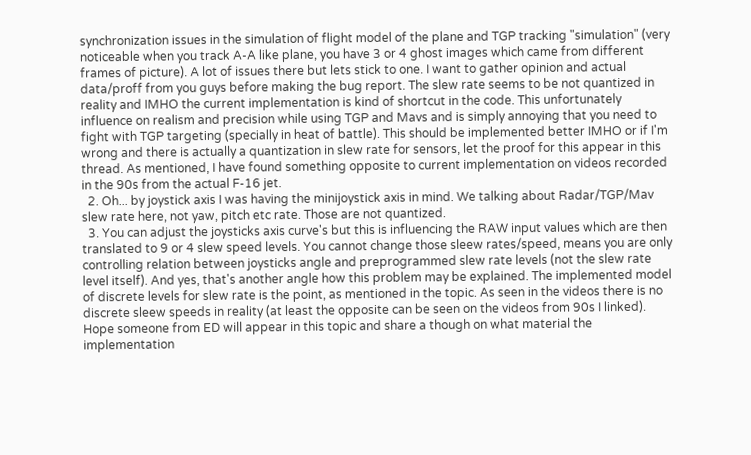synchronization issues in the simulation of flight model of the plane and TGP tracking "simulation" (very noticeable when you track A-A like plane, you have 3 or 4 ghost images which came from different frames of picture). A lot of issues there but lets stick to one. I want to gather opinion and actual data/proff from you guys before making the bug report. The slew rate seems to be not quantized in reality and IMHO the current implementation is kind of shortcut in the code. This unfortunately influence on realism and precision while using TGP and Mavs and is simply annoying that you need to fight with TGP targeting (specially in heat of battle). This should be implemented better IMHO or if I'm wrong and there is actually a quantization in slew rate for sensors, let the proof for this appear in this thread. As mentioned, I have found something opposite to current implementation on videos recorded in the 90s from the actual F-16 jet.
  2. Oh... by joystick axis I was having the minijoystick axis in mind. We talking about Radar/TGP/Mav slew rate here, not yaw, pitch etc rate. Those are not quantized.
  3. You can adjust the joysticks axis curve's but this is influencing the RAW input values which are then translated to 9 or 4 slew speed levels. You cannot change those sleew rates/speed, means you are only controlling relation between joysticks angle and preprogrammed slew rate levels (not the slew rate level itself). And yes, that's another angle how this problem may be explained. The implemented model of discrete levels for slew rate is the point, as mentioned in the topic. As seen in the videos there is no discrete sleew speeds in reality (at least the opposite can be seen on the videos from 90s I linked). Hope someone from ED will appear in this topic and share a though on what material the implementation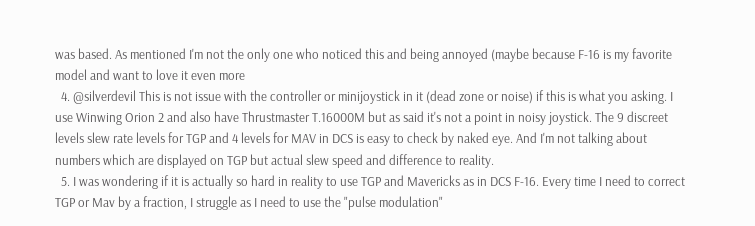was based. As mentioned I'm not the only one who noticed this and being annoyed (maybe because F-16 is my favorite model and want to love it even more
  4. @silverdevil This is not issue with the controller or minijoystick in it (dead zone or noise) if this is what you asking. I use Winwing Orion 2 and also have Thrustmaster T.16000M but as said it's not a point in noisy joystick. The 9 discreet levels slew rate levels for TGP and 4 levels for MAV in DCS is easy to check by naked eye. And I'm not talking about numbers which are displayed on TGP but actual slew speed and difference to reality.
  5. I was wondering if it is actually so hard in reality to use TGP and Mavericks as in DCS F-16. Every time I need to correct TGP or Mav by a fraction, I struggle as I need to use the "pulse modulation"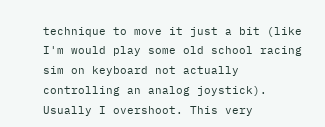technique to move it just a bit (like I'm would play some old school racing sim on keyboard not actually controlling an analog joystick). Usually I overshoot. This very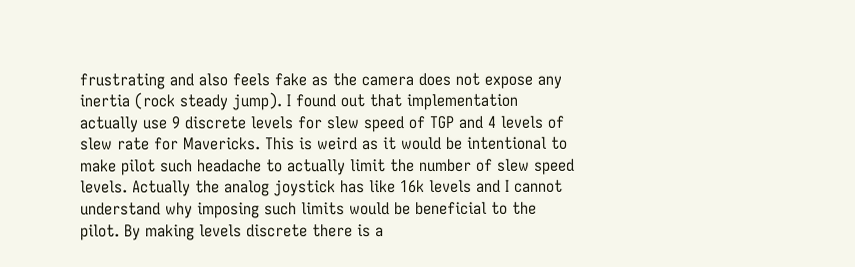frustrating and also feels fake as the camera does not expose any inertia (rock steady jump). I found out that implementation actually use 9 discrete levels for slew speed of TGP and 4 levels of slew rate for Mavericks. This is weird as it would be intentional to make pilot such headache to actually limit the number of slew speed levels. Actually the analog joystick has like 16k levels and I cannot understand why imposing such limits would be beneficial to the pilot. By making levels discrete there is a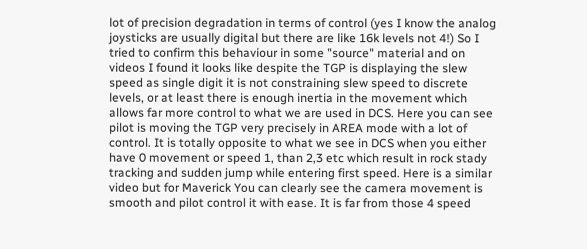lot of precision degradation in terms of control (yes I know the analog joysticks are usually digital but there are like 16k levels not 4!) So I tried to confirm this behaviour in some "source" material and on videos I found it looks like despite the TGP is displaying the slew speed as single digit it is not constraining slew speed to discrete levels, or at least there is enough inertia in the movement which allows far more control to what we are used in DCS. Here you can see pilot is moving the TGP very precisely in AREA mode with a lot of control. It is totally opposite to what we see in DCS when you either have 0 movement or speed 1, than 2,3 etc which result in rock stady tracking and sudden jump while entering first speed. Here is a similar video but for Maverick You can clearly see the camera movement is smooth and pilot control it with ease. It is far from those 4 speed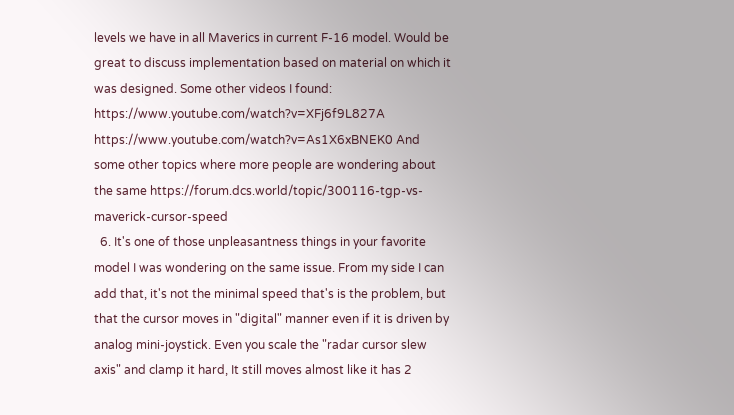levels we have in all Maverics in current F-16 model. Would be great to discuss implementation based on material on which it was designed. Some other videos I found: https://www.youtube.com/watch?v=XFj6f9L827A https://www.youtube.com/watch?v=As1X6xBNEK0 And some other topics where more people are wondering about the same https://forum.dcs.world/topic/300116-tgp-vs-maverick-cursor-speed
  6. It's one of those unpleasantness things in your favorite model I was wondering on the same issue. From my side I can add that, it's not the minimal speed that's is the problem, but that the cursor moves in "digital" manner even if it is driven by analog mini-joystick. Even you scale the "radar cursor slew axis" and clamp it hard, It still moves almost like it has 2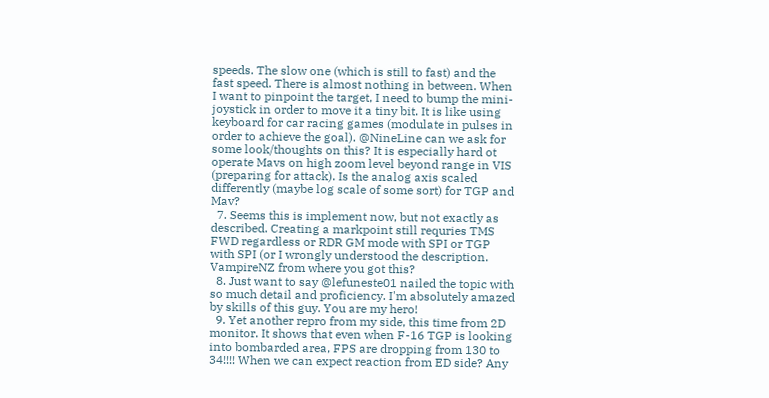speeds. The slow one (which is still to fast) and the fast speed. There is almost nothing in between. When I want to pinpoint the target, I need to bump the mini-joystick in order to move it a tiny bit. It is like using keyboard for car racing games (modulate in pulses in order to achieve the goal). @NineLine can we ask for some look/thoughts on this? It is especially hard ot operate Mavs on high zoom level beyond range in VIS (preparing for attack). Is the analog axis scaled differently (maybe log scale of some sort) for TGP and Mav?
  7. Seems this is implement now, but not exactly as described. Creating a markpoint still requries TMS FWD regardless or RDR GM mode with SPI or TGP with SPI (or I wrongly understood the description. VampireNZ from where you got this?
  8. Just want to say @lefuneste01 nailed the topic with so much detail and proficiency. I'm absolutely amazed by skills of this guy. You are my hero!
  9. Yet another repro from my side, this time from 2D monitor. It shows that even when F-16 TGP is looking into bombarded area, FPS are dropping from 130 to 34!!!! When we can expect reaction from ED side? Any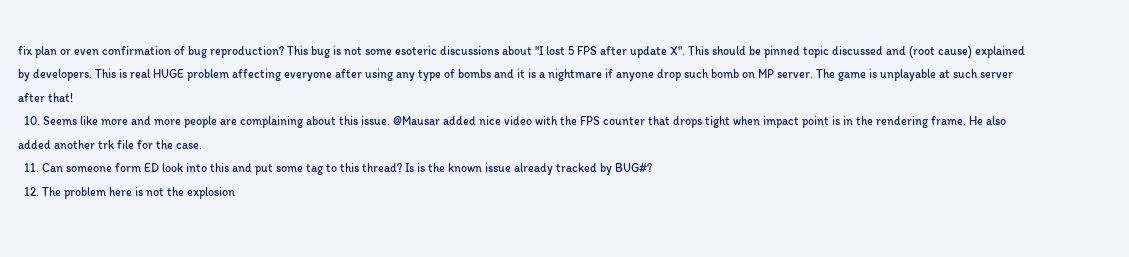fix plan or even confirmation of bug reproduction? This bug is not some esoteric discussions about "I lost 5 FPS after update X". This should be pinned topic discussed and (root cause) explained by developers. This is real HUGE problem affecting everyone after using any type of bombs and it is a nightmare if anyone drop such bomb on MP server. The game is unplayable at such server after that!
  10. Seems like more and more people are complaining about this issue. @Mausar added nice video with the FPS counter that drops tight when impact point is in the rendering frame. He also added another trk file for the case.
  11. Can someone form ED look into this and put some tag to this thread? Is is the known issue already tracked by BUG#?
  12. The problem here is not the explosion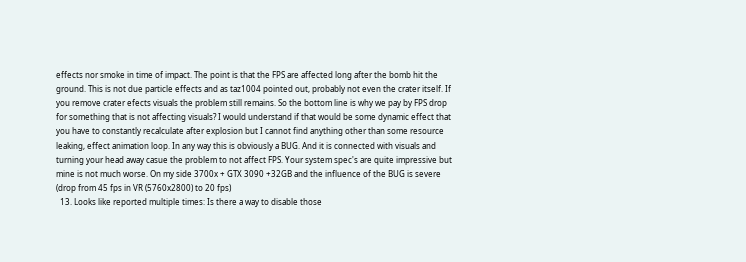effects nor smoke in time of impact. The point is that the FPS are affected long after the bomb hit the ground. This is not due particle effects and as taz1004 pointed out, probably not even the crater itself. If you remove crater efects visuals the problem still remains. So the bottom line is why we pay by FPS drop for something that is not affecting visuals? I would understand if that would be some dynamic effect that you have to constantly recalculate after explosion but I cannot find anything other than some resource leaking, effect animation loop. In any way this is obviously a BUG. And it is connected with visuals and turning your head away casue the problem to not affect FPS. Your system spec's are quite impressive but mine is not much worse. On my side 3700x + GTX 3090 +32GB and the influence of the BUG is severe (drop from 45 fps in VR (5760x2800) to 20 fps)
  13. Looks like reported multiple times: Is there a way to disable those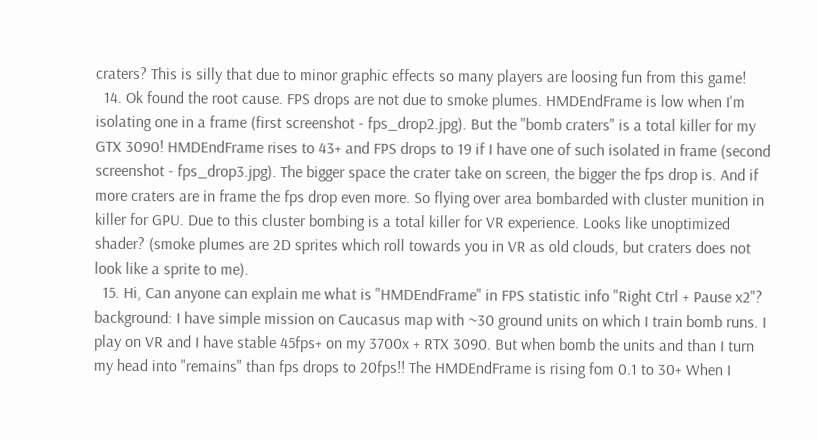craters? This is silly that due to minor graphic effects so many players are loosing fun from this game!
  14. Ok found the root cause. FPS drops are not due to smoke plumes. HMDEndFrame is low when I'm isolating one in a frame (first screenshot - fps_drop2.jpg). But the "bomb craters" is a total killer for my GTX 3090! HMDEndFrame rises to 43+ and FPS drops to 19 if I have one of such isolated in frame (second screenshot - fps_drop3.jpg). The bigger space the crater take on screen, the bigger the fps drop is. And if more craters are in frame the fps drop even more. So flying over area bombarded with cluster munition in killer for GPU. Due to this cluster bombing is a total killer for VR experience. Looks like unoptimized shader? (smoke plumes are 2D sprites which roll towards you in VR as old clouds, but craters does not look like a sprite to me).
  15. Hi, Can anyone can explain me what is "HMDEndFrame" in FPS statistic info "Right Ctrl + Pause x2"? background: I have simple mission on Caucasus map with ~30 ground units on which I train bomb runs. I play on VR and I have stable 45fps+ on my 3700x + RTX 3090. But when bomb the units and than I turn my head into "remains" than fps drops to 20fps!! The HMDEndFrame is rising fom 0.1 to 30+ When I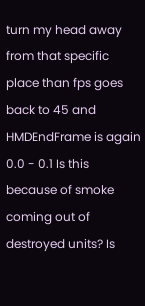turn my head away from that specific place than fps goes back to 45 and HMDEndFrame is again 0.0 - 0.1 Is this because of smoke coming out of destroyed units? Is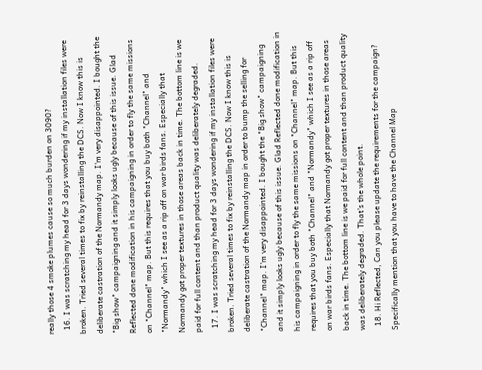really those 4 smoke plumes cause so much burden on 3090?
  16. I was scratching my head for 3 days wondering if my installation files were broken. Tried several times to fix by reinstalling the DCS. Now I know this is deliberate castration of the Normandy map. I'm very disappointed. I bought the "Big show" campaigning and it simply looks ugly because of this issue. Glad Reflected done modification in his campaigning in order to fly the same missions on "Channel" map. But this requires that you buy both "Channel" and "Normandy" which I see as a rip off on war birds fans. Especially that Normandy got proper textures in those areas back in time. The bottom line is we paid for full content and than product quality was deliberately degraded.
  17. I was scratching my head for 3 days wondering if my installation files were broken. Tried several times to fix by reinstalling the DCS. Now I know this is deliberate castration of the Normandy map in order to bump the selling for "Channel" map. I'm very disappointed. I bought the "Big show" campaigning and it simply looks ugly because of this issue. Glad Reflected done modification in his campaigning in order to fly the same missions on "Channel" map. But this requires that you buy both "Channel" and "Normandy" which I see as a rip off on war birds fans. Especially that Normandy got proper textures in those areas back in time. The bottom line is we paid for full content and than product quality was deliberately degraded. That's the whole point.
  18. Hi Reflected, Can you please update the requirements for the campaign? Specifically mention that you have to have the Channel Map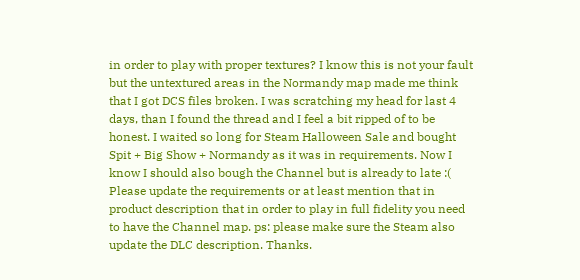in order to play with proper textures? I know this is not your fault but the untextured areas in the Normandy map made me think that I got DCS files broken. I was scratching my head for last 4 days, than I found the thread and I feel a bit ripped of to be honest. I waited so long for Steam Halloween Sale and bought Spit + Big Show + Normandy as it was in requirements. Now I know I should also bough the Channel but is already to late :( Please update the requirements or at least mention that in product description that in order to play in full fidelity you need to have the Channel map. ps: please make sure the Steam also update the DLC description. Thanks.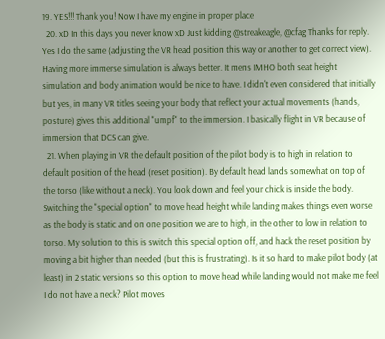19. YES!!! Thank you! Now I have my engine in proper place
  20. xD In this days you never know xD Just kidding @streakeagle, @cfag Thanks for reply. Yes I do the same (adjusting the VR head position this way or another to get correct view). Having more immerse simulation is always better. It mens IMHO both seat height simulation and body animation would be nice to have. I didn't even considered that initially but yes, in many VR titles seeing your body that reflect your actual movements (hands, posture) gives this additional "umpf" to the immersion. I basically flight in VR because of immersion that DCS can give.
  21. When playing in VR the default position of the pilot body is to high in relation to default position of the head (reset position). By default head lands somewhat on top of the torso (like without a neck). You look down and feel your chick is inside the body. Switching the "special option" to move head height while landing makes things even worse as the body is static and on one position we are to high, in the other to low in relation to torso. My solution to this is switch this special option off, and hack the reset position by moving a bit higher than needed (but this is frustrating). Is it so hard to make pilot body (at least) in 2 static versions so this option to move head while landing would not make me feel I do not have a neck? Pilot moves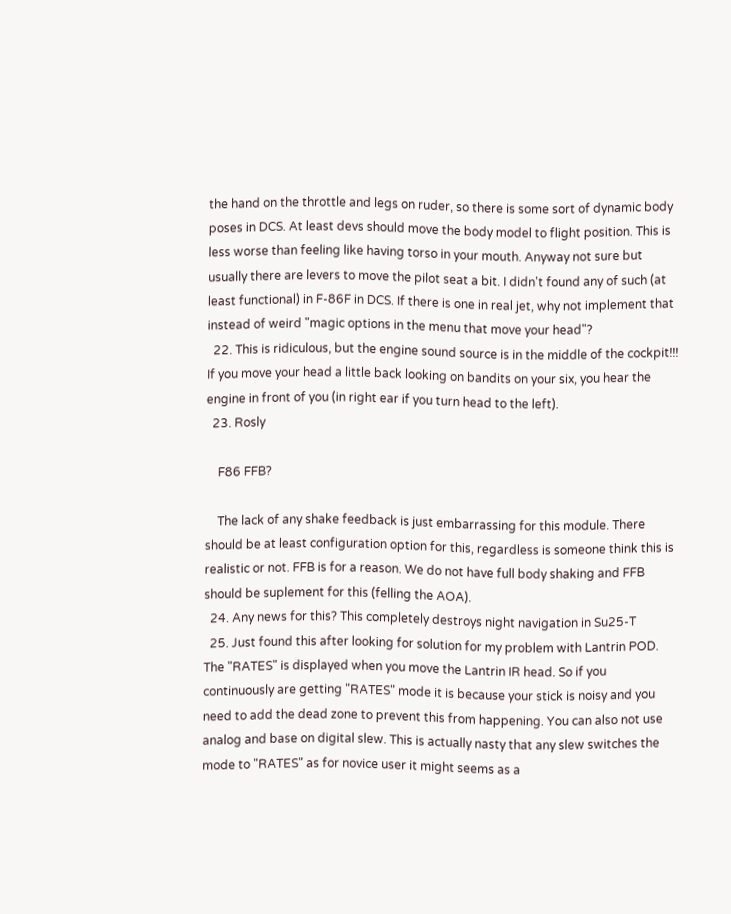the hand on the throttle and legs on ruder, so there is some sort of dynamic body poses in DCS. At least devs should move the body model to flight position. This is less worse than feeling like having torso in your mouth. Anyway not sure but usually there are levers to move the pilot seat a bit. I didn't found any of such (at least functional) in F-86F in DCS. If there is one in real jet, why not implement that instead of weird "magic options in the menu that move your head"?
  22. This is ridiculous, but the engine sound source is in the middle of the cockpit!!! If you move your head a little back looking on bandits on your six, you hear the engine in front of you (in right ear if you turn head to the left).
  23. Rosly

    F86 FFB?

    The lack of any shake feedback is just embarrassing for this module. There should be at least configuration option for this, regardless is someone think this is realistic or not. FFB is for a reason. We do not have full body shaking and FFB should be suplement for this (felling the AOA).
  24. Any news for this? This completely destroys night navigation in Su25-T
  25. Just found this after looking for solution for my problem with Lantrin POD. The "RATES" is displayed when you move the Lantrin IR head. So if you continuously are getting "RATES" mode it is because your stick is noisy and you need to add the dead zone to prevent this from happening. You can also not use analog and base on digital slew. This is actually nasty that any slew switches the mode to "RATES" as for novice user it might seems as a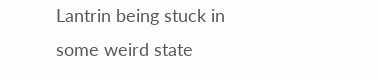Lantrin being stuck in some weird state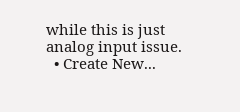while this is just analog input issue.
  • Create New...